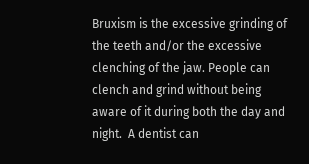Bruxism is the excessive grinding of the teeth and/or the excessive clenching of the jaw. People can clench and grind without being aware of it during both the day and night.  A dentist can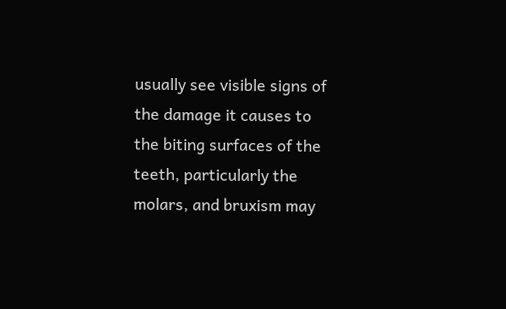usually see visible signs of the damage it causes to the biting surfaces of the teeth, particularly the molars, and bruxism may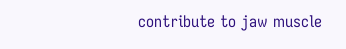contribute to jaw muscle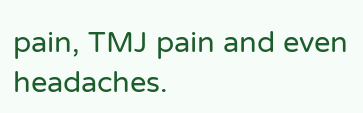pain, TMJ pain and even headaches.